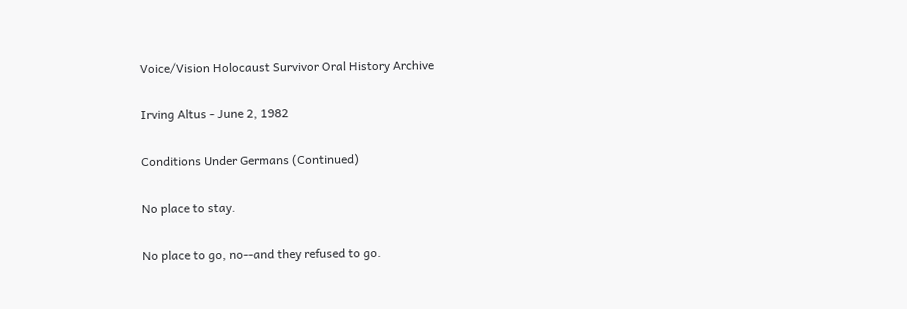Voice/Vision Holocaust Survivor Oral History Archive

Irving Altus - June 2, 1982

Conditions Under Germans (Continued)

No place to stay.

No place to go, no--and they refused to go.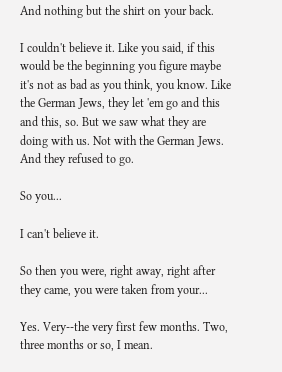And nothing but the shirt on your back.

I couldn't believe it. Like you said, if this would be the beginning you figure maybe it's not as bad as you think, you know. Like the German Jews, they let 'em go and this and this, so. But we saw what they are doing with us. Not with the German Jews. And they refused to go.

So you...

I can't believe it.

So then you were, right away, right after they came, you were taken from your...

Yes. Very--the very first few months. Two, three months or so, I mean.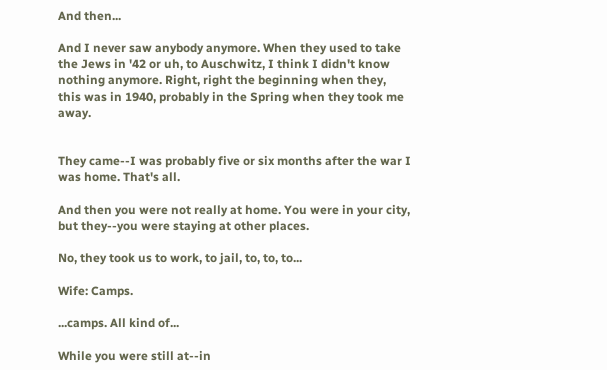And then...

And I never saw anybody anymore. When they used to take the Jews in '42 or uh, to Auschwitz, I think I didn't know nothing anymore. Right, right the beginning when they, this was in 1940, probably in the Spring when they took me away.


They came--I was probably five or six months after the war I was home. That's all.

And then you were not really at home. You were in your city, but they--you were staying at other places.

No, they took us to work, to jail, to, to, to...

Wife: Camps.

...camps. All kind of...

While you were still at--in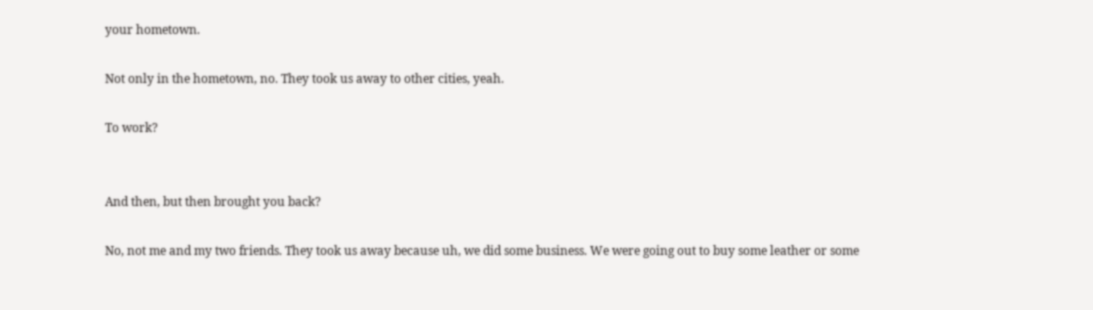your hometown.

Not only in the hometown, no. They took us away to other cities, yeah.

To work?


And then, but then brought you back?

No, not me and my two friends. They took us away because uh, we did some business. We were going out to buy some leather or some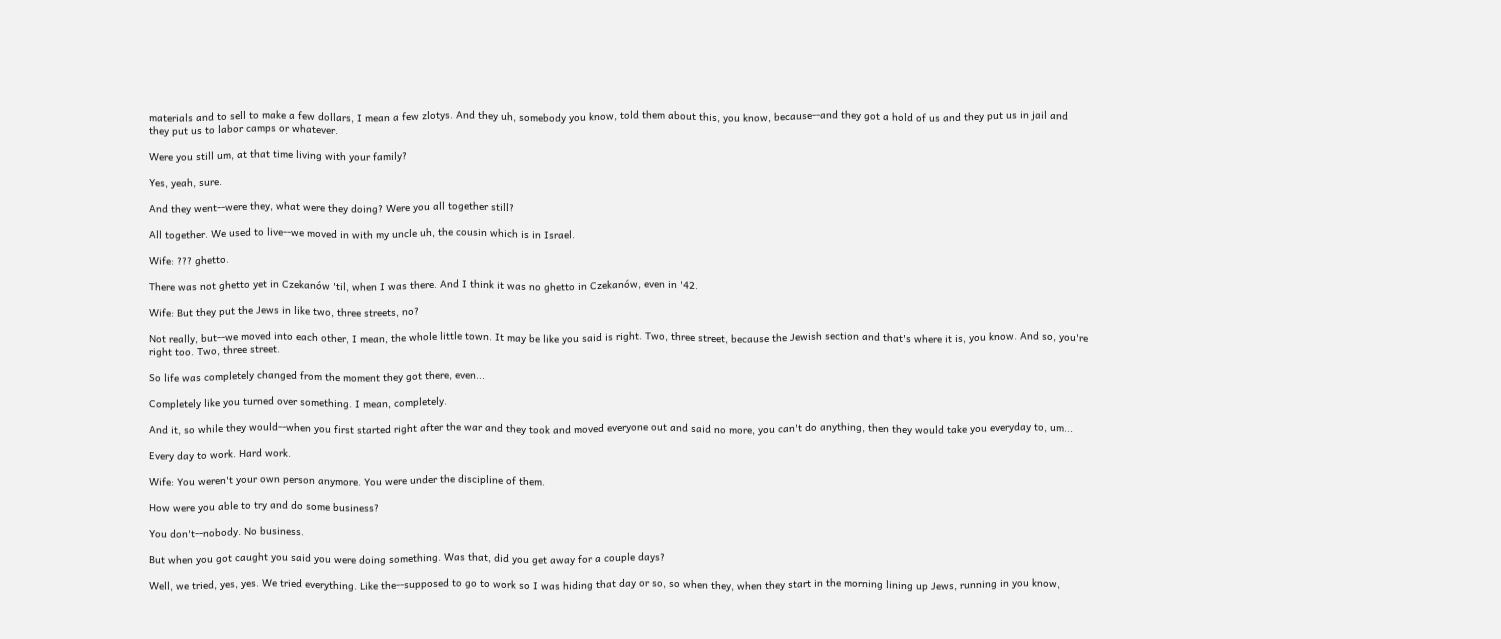materials and to sell to make a few dollars, I mean a few zlotys. And they uh, somebody you know, told them about this, you know, because--and they got a hold of us and they put us in jail and they put us to labor camps or whatever.

Were you still um, at that time living with your family?

Yes, yeah, sure.

And they went--were they, what were they doing? Were you all together still?

All together. We used to live--we moved in with my uncle uh, the cousin which is in Israel.

Wife: ??? ghetto.

There was not ghetto yet in Czekanów 'til, when I was there. And I think it was no ghetto in Czekanów, even in '42.

Wife: But they put the Jews in like two, three streets, no?

Not really, but--we moved into each other, I mean, the whole little town. It may be like you said is right. Two, three street, because the Jewish section and that's where it is, you know. And so, you're right too. Two, three street.

So life was completely changed from the moment they got there, even...

Completely like you turned over something. I mean, completely.

And it, so while they would--when you first started right after the war and they took and moved everyone out and said no more, you can't do anything, then they would take you everyday to, um...

Every day to work. Hard work.

Wife: You weren't your own person anymore. You were under the discipline of them.

How were you able to try and do some business?

You don't--nobody. No business.

But when you got caught you said you were doing something. Was that, did you get away for a couple days?

Well, we tried, yes, yes. We tried everything. Like the--supposed to go to work so I was hiding that day or so, so when they, when they start in the morning lining up Jews, running in you know,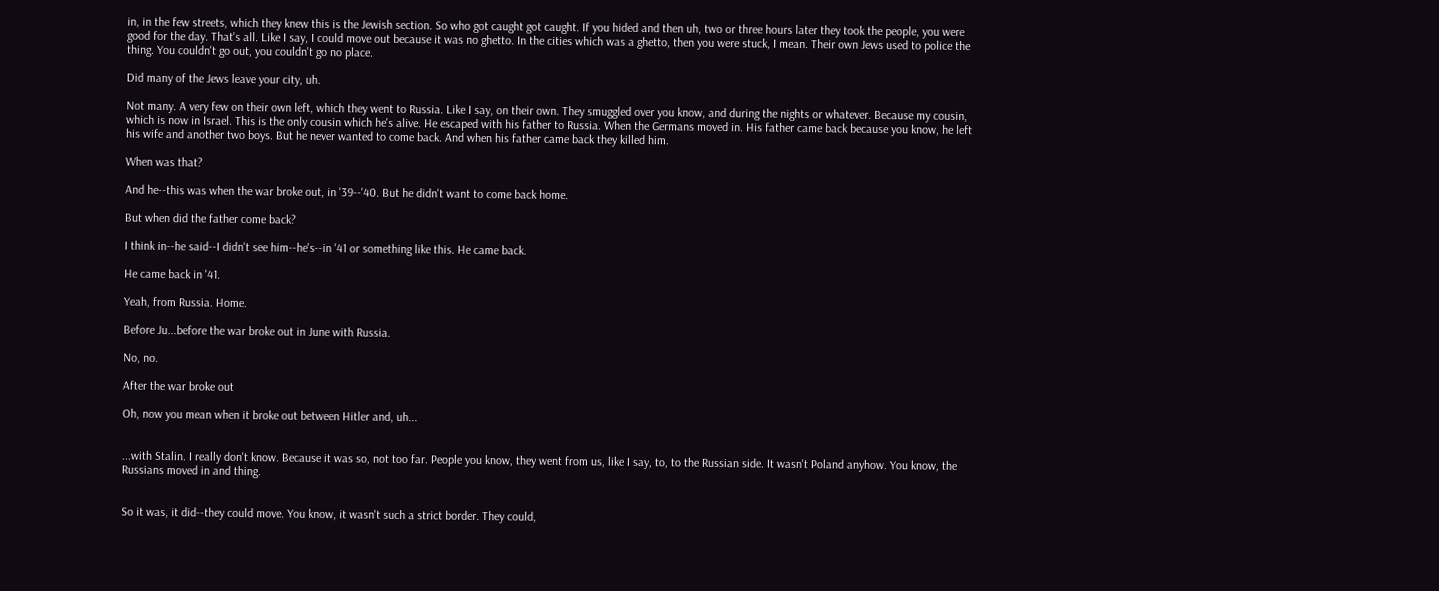in, in the few streets, which they knew this is the Jewish section. So who got caught got caught. If you hided and then uh, two or three hours later they took the people, you were good for the day. That's all. Like I say, I could move out because it was no ghetto. In the cities which was a ghetto, then you were stuck, I mean. Their own Jews used to police the thing. You couldn't go out, you couldn't go no place.

Did many of the Jews leave your city, uh.

Not many. A very few on their own left, which they went to Russia. Like I say, on their own. They smuggled over you know, and during the nights or whatever. Because my cousin, which is now in Israel. This is the only cousin which he's alive. He escaped with his father to Russia. When the Germans moved in. His father came back because you know, he left his wife and another two boys. But he never wanted to come back. And when his father came back they killed him.

When was that?

And he--this was when the war broke out, in '39--'40. But he didn't want to come back home.

But when did the father come back?

I think in--he said--I didn't see him--he's--in '41 or something like this. He came back.

He came back in '41.

Yeah, from Russia. Home.

Before Ju...before the war broke out in June with Russia.

No, no.

After the war broke out

Oh, now you mean when it broke out between Hitler and, uh...


...with Stalin. I really don't know. Because it was so, not too far. People you know, they went from us, like I say, to, to the Russian side. It wasn't Poland anyhow. You know, the Russians moved in and thing.


So it was, it did--they could move. You know, it wasn't such a strict border. They could,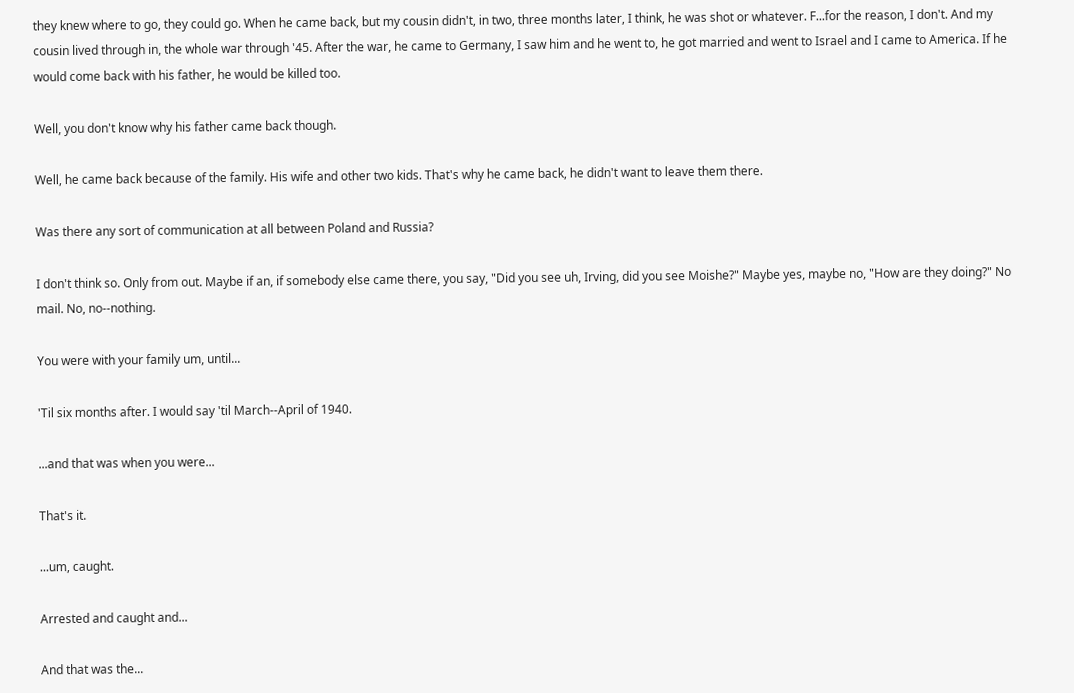they knew where to go, they could go. When he came back, but my cousin didn't, in two, three months later, I think, he was shot or whatever. F...for the reason, I don't. And my cousin lived through in, the whole war through '45. After the war, he came to Germany, I saw him and he went to, he got married and went to Israel and I came to America. If he would come back with his father, he would be killed too.

Well, you don't know why his father came back though.

Well, he came back because of the family. His wife and other two kids. That's why he came back, he didn't want to leave them there.

Was there any sort of communication at all between Poland and Russia?

I don't think so. Only from out. Maybe if an, if somebody else came there, you say, "Did you see uh, Irving, did you see Moishe?" Maybe yes, maybe no, "How are they doing?" No mail. No, no--nothing.

You were with your family um, until...

'Til six months after. I would say 'til March--April of 1940.

...and that was when you were...

That's it.

...um, caught.

Arrested and caught and...

And that was the...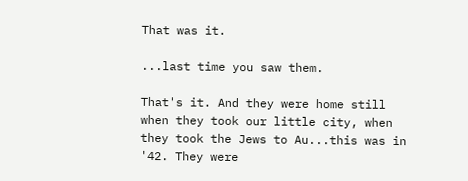That was it.

...last time you saw them.

That's it. And they were home still when they took our little city, when they took the Jews to Au...this was in '42. They were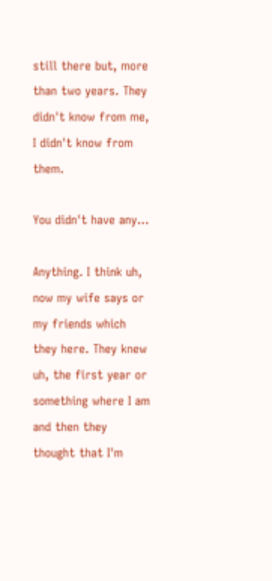still there but, more than two years. They didn't know from me, I didn't know from them.

You didn't have any...

Anything. I think uh, now my wife says or my friends which they here. They knew uh, the first year or something where I am and then they thought that I'm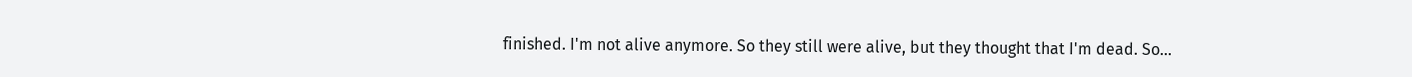finished. I'm not alive anymore. So they still were alive, but they thought that I'm dead. So...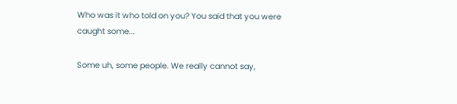Who was it who told on you? You said that you were caught some...

Some uh, some people. We really cannot say,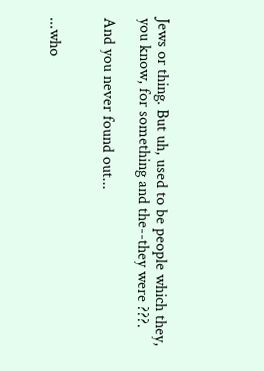Jews or thing. But uh, used to be people which they, you know, for something and the--they were ???.

And you never found out...


...who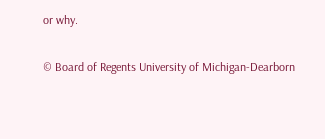or why.

© Board of Regents University of Michigan-Dearborn